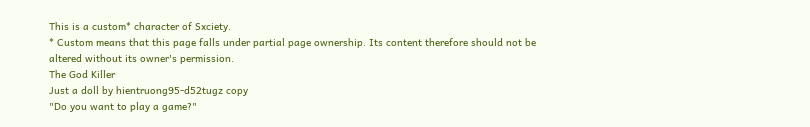This is a custom* character of Sxciety.
* Custom means that this page falls under partial page ownership. Its content therefore should not be altered without its owner's permission.
The God Killer
Just a doll by hientruong95-d52tugz copy
"Do you want to play a game?"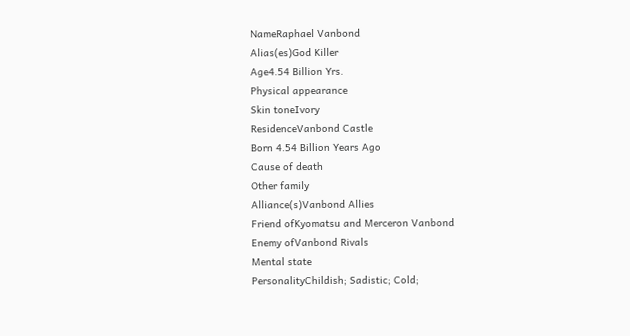NameRaphael Vanbond
Alias(es)God Killer
Age4.54 Billion Yrs.
Physical appearance
Skin toneIvory
ResidenceVanbond Castle
Born 4.54 Billion Years Ago
Cause of death
Other family
Alliance(s)Vanbond Allies
Friend ofKyomatsu and Merceron Vanbond
Enemy ofVanbond Rivals
Mental state
PersonalityChildish; Sadistic; Cold;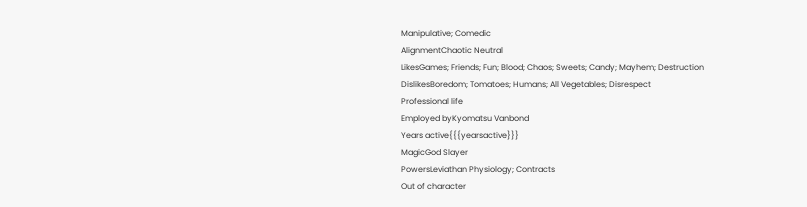Manipulative; Comedic
AlignmentChaotic Neutral
LikesGames; Friends; Fun; Blood; Chaos; Sweets; Candy; Mayhem; Destruction
DislikesBoredom; Tomatoes; Humans; All Vegetables; Disrespect
Professional life
Employed byKyomatsu Vanbond
Years active{{{yearsactive}}}
MagicGod Slayer
PowersLeviathan Physiology; Contracts
Out of character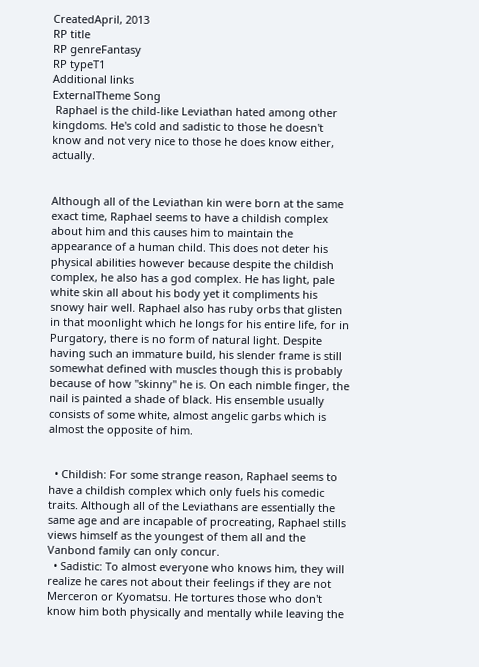CreatedApril, 2013
RP title
RP genreFantasy
RP typeT1
Additional links
ExternalTheme Song
 Raphael is the child-like Leviathan hated among other kingdoms. He's cold and sadistic to those he doesn't know and not very nice to those he does know either, actually.


Although all of the Leviathan kin were born at the same exact time, Raphael seems to have a childish complex about him and this causes him to maintain the appearance of a human child. This does not deter his physical abilities however because despite the childish complex, he also has a god complex. He has light, pale white skin all about his body yet it compliments his snowy hair well. Raphael also has ruby orbs that glisten in that moonlight which he longs for his entire life, for in Purgatory, there is no form of natural light. Despite having such an immature build, his slender frame is still somewhat defined with muscles though this is probably because of how "skinny" he is. On each nimble finger, the nail is painted a shade of black. His ensemble usually consists of some white, almost angelic garbs which is almost the opposite of him.


  • Childish: For some strange reason, Raphael seems to have a childish complex which only fuels his comedic traits. Although all of the Leviathans are essentially the same age and are incapable of procreating, Raphael stills views himself as the youngest of them all and the Vanbond family can only concur.
  • Sadistic: To almost everyone who knows him, they will realize he cares not about their feelings if they are not Merceron or Kyomatsu. He tortures those who don't know him both physically and mentally while leaving the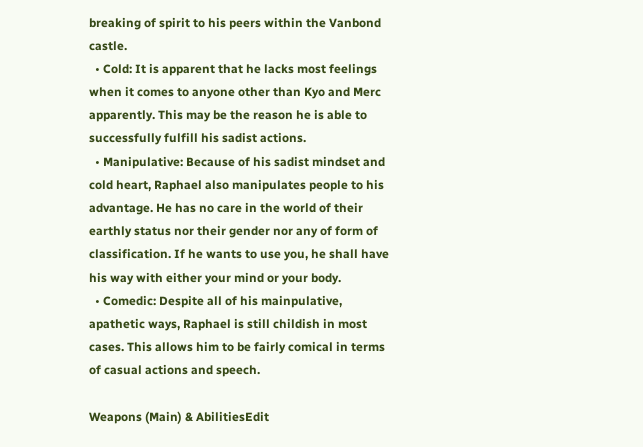breaking of spirit to his peers within the Vanbond castle.
  • Cold: It is apparent that he lacks most feelings when it comes to anyone other than Kyo and Merc apparently. This may be the reason he is able to successfully fulfill his sadist actions.
  • Manipulative: Because of his sadist mindset and cold heart, Raphael also manipulates people to his advantage. He has no care in the world of their earthly status nor their gender nor any of form of classification. If he wants to use you, he shall have his way with either your mind or your body.
  • Comedic: Despite all of his mainpulative, apathetic ways, Raphael is still childish in most cases. This allows him to be fairly comical in terms of casual actions and speech.

Weapons (Main) & AbilitiesEdit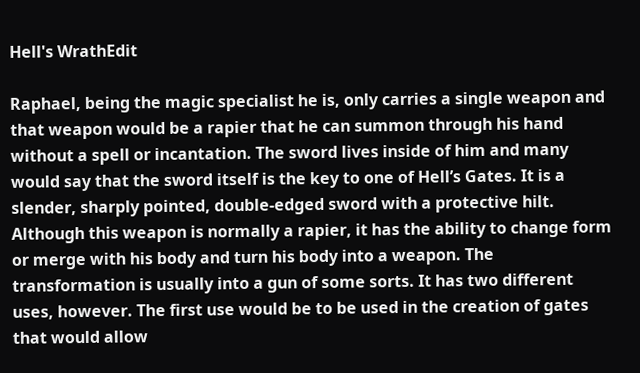Hell's WrathEdit

Raphael, being the magic specialist he is, only carries a single weapon and that weapon would be a rapier that he can summon through his hand without a spell or incantation. The sword lives inside of him and many would say that the sword itself is the key to one of Hell’s Gates. It is a slender, sharply pointed, double-edged sword with a protective hilt. Although this weapon is normally a rapier, it has the ability to change form or merge with his body and turn his body into a weapon. The transformation is usually into a gun of some sorts. It has two different uses, however. The first use would be to be used in the creation of gates that would allow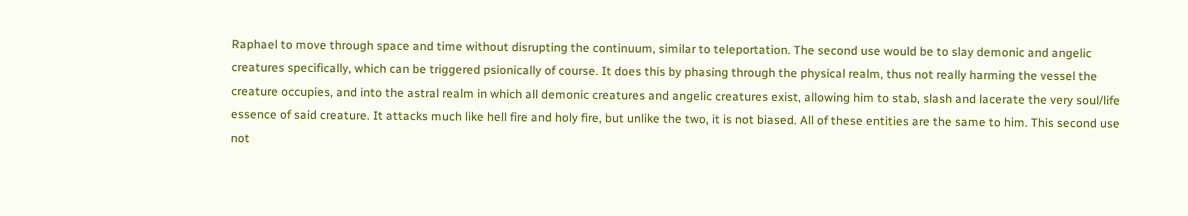Raphael to move through space and time without disrupting the continuum, similar to teleportation. The second use would be to slay demonic and angelic creatures specifically, which can be triggered psionically of course. It does this by phasing through the physical realm, thus not really harming the vessel the creature occupies, and into the astral realm in which all demonic creatures and angelic creatures exist, allowing him to stab, slash and lacerate the very soul/life essence of said creature. It attacks much like hell fire and holy fire, but unlike the two, it is not biased. All of these entities are the same to him. This second use not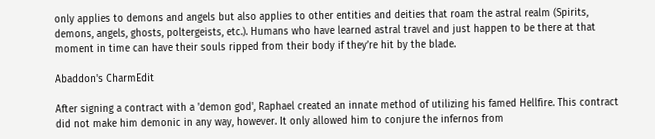only applies to demons and angels but also applies to other entities and deities that roam the astral realm (Spirits, demons, angels, ghosts, poltergeists, etc.). Humans who have learned astral travel and just happen to be there at that moment in time can have their souls ripped from their body if they’re hit by the blade.

Abaddon's CharmEdit

After signing a contract with a 'demon god', Raphael created an innate method of utilizing his famed Hellfire. This contract did not make him demonic in any way, however. It only allowed him to conjure the infernos from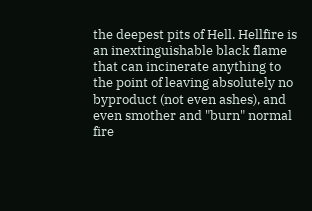the deepest pits of Hell. Hellfire is an inextinguishable black flame that can incinerate anything to the point of leaving absolutely no byproduct (not even ashes), and even smother and "burn" normal fire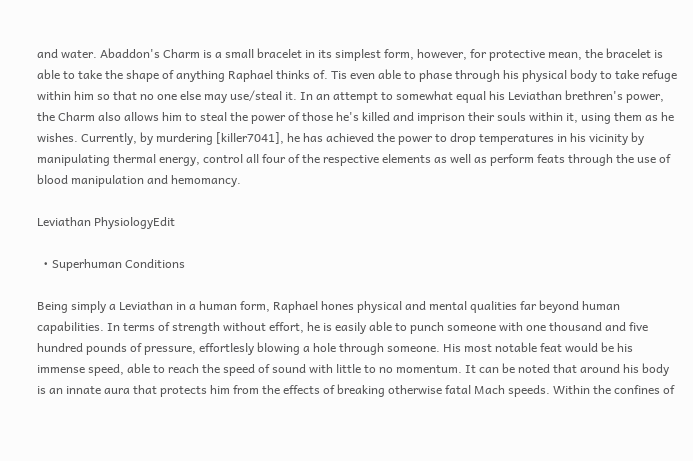and water. Abaddon's Charm is a small bracelet in its simplest form, however, for protective mean, the bracelet is able to take the shape of anything Raphael thinks of. Tis even able to phase through his physical body to take refuge within him so that no one else may use/steal it. In an attempt to somewhat equal his Leviathan brethren's power, the Charm also allows him to steal the power of those he's killed and imprison their souls within it, using them as he wishes. Currently, by murdering [killer7041], he has achieved the power to drop temperatures in his vicinity by manipulating thermal energy, control all four of the respective elements as well as perform feats through the use of blood manipulation and hemomancy.

Leviathan PhysiologyEdit

  • Superhuman Conditions

Being simply a Leviathan in a human form, Raphael hones physical and mental qualities far beyond human capabilities. In terms of strength without effort, he is easily able to punch someone with one thousand and five hundred pounds of pressure, effortlesly blowing a hole through someone. His most notable feat would be his immense speed, able to reach the speed of sound with little to no momentum. It can be noted that around his body is an innate aura that protects him from the effects of breaking otherwise fatal Mach speeds. Within the confines of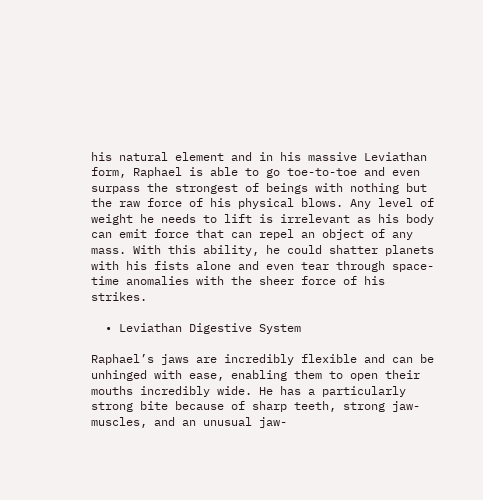his natural element and in his massive Leviathan form, Raphael is able to go toe-to-toe and even surpass the strongest of beings with nothing but the raw force of his physical blows. Any level of weight he needs to lift is irrelevant as his body can emit force that can repel an object of any mass. With this ability, he could shatter planets with his fists alone and even tear through space-time anomalies with the sheer force of his strikes.

  • Leviathan Digestive System

Raphael’s jaws are incredibly flexible and can be unhinged with ease, enabling them to open their mouths incredibly wide. He has a particularly strong bite because of sharp teeth, strong jaw-muscles, and an unusual jaw-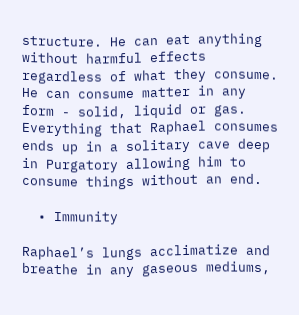structure. He can eat anything without harmful effects regardless of what they consume. He can consume matter in any form - solid, liquid or gas. Everything that Raphael consumes ends up in a solitary cave deep in Purgatory allowing him to consume things without an end.

  • Immunity

Raphael’s lungs acclimatize and breathe in any gaseous mediums,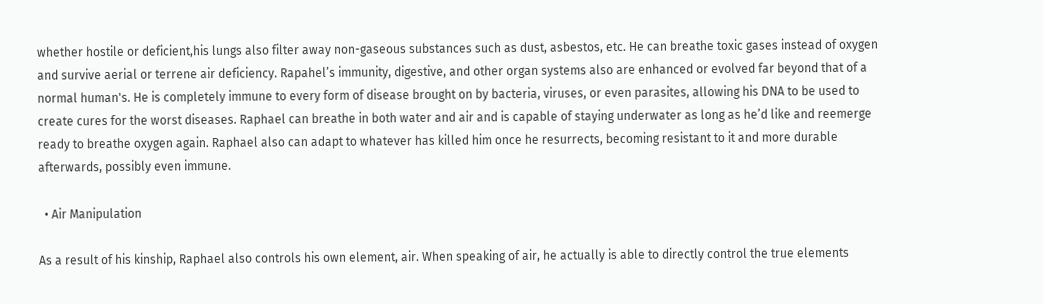whether hostile or deficient,his lungs also filter away non-gaseous substances such as dust, asbestos, etc. He can breathe toxic gases instead of oxygen and survive aerial or terrene air deficiency. Rapahel’s immunity, digestive, and other organ systems also are enhanced or evolved far beyond that of a normal human's. He is completely immune to every form of disease brought on by bacteria, viruses, or even parasites, allowing his DNA to be used to create cures for the worst diseases. Raphael can breathe in both water and air and is capable of staying underwater as long as he’d like and reemerge ready to breathe oxygen again. Raphael also can adapt to whatever has killed him once he resurrects, becoming resistant to it and more durable afterwards, possibly even immune.

  • Air Manipulation

As a result of his kinship, Raphael also controls his own element, air. When speaking of air, he actually is able to directly control the true elements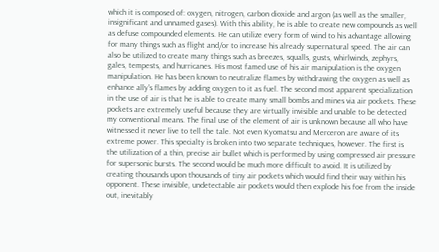which it is composed of: oxygen, nitrogen, carbon dioxide and argon (as well as the smaller, insignificant and unnamed gases). With this ability, he is able to create new compounds as well as defuse compounded elements. He can utilize every form of wind to his advantage allowing for many things such as flight and/or to increase his already supernatural speed. The air can also be utilized to create many things such as breezes, squalls, gusts, whirlwinds, zephyrs, gales, tempests, and hurricanes. His most famed use of his air manipulation is the oxygen manipulation. He has been known to neutralize flames by withdrawing the oxygen as well as enhance ally's flames by adding oxygen to it as fuel. The second most apparent specialization in the use of air is that he is able to create many small bombs and mines via air pockets. These pockets are extremely useful because they are virtually invisible and unable to be detected my conventional means. The final use of the element of air is unknown because all who have witnessed it never live to tell the tale. Not even Kyomatsu and Merceron are aware of its extreme power. This specialty is broken into two separate techniques, however. The first is the utilization of a thin, precise air bullet which is performed by using compressed air pressure for supersonic bursts. The second would be much more difficult to avoid. It is utilized by creating thousands upon thousands of tiny air pockets which would find their way within his opponent. These invisible, undetectable air pockets would then explode his foe from the inside out, inevitably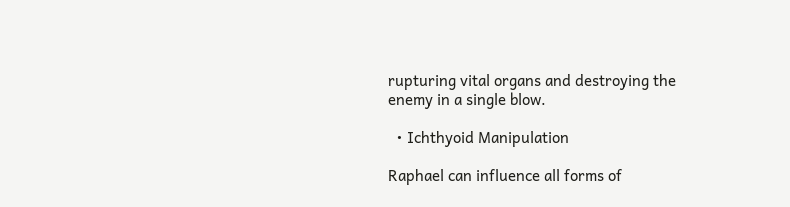rupturing vital organs and destroying the enemy in a single blow.

  • Ichthyoid Manipulation

Raphael can influence all forms of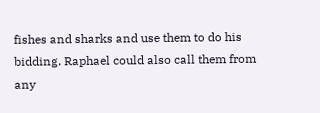fishes and sharks and use them to do his bidding. Raphael could also call them from any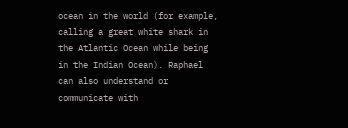ocean in the world (for example, calling a great white shark in the Atlantic Ocean while being in the Indian Ocean). Raphael can also understand or communicate with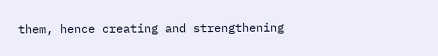them, hence creating and strengthening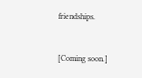friendships.


[Coming soon.]